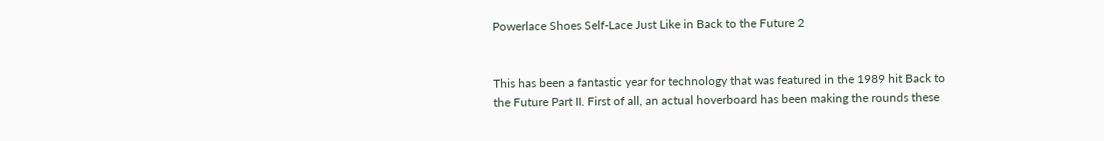Powerlace Shoes Self-Lace Just Like in Back to the Future 2


This has been a fantastic year for technology that was featured in the 1989 hit Back to the Future Part II. First of all, an actual hoverboard has been making the rounds these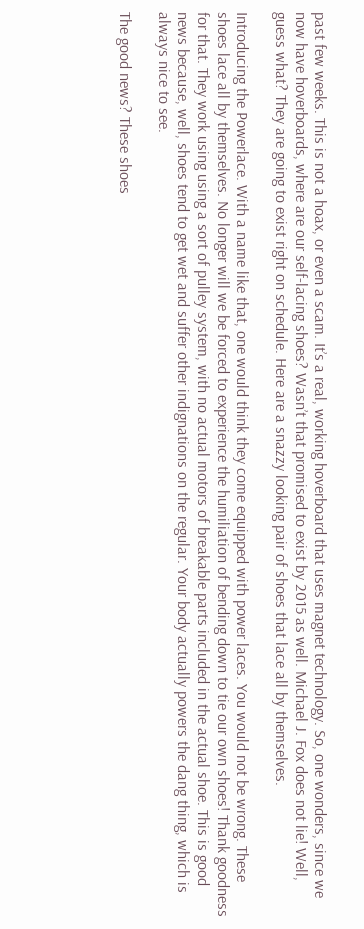past few weeks. This is not a hoax, or even a scam. It’s a real, working hoverboard that uses magnet technology. So, one wonders, since we now have hoverboards, where are our self-lacing shoes? Wasn’t that promised to exist by 2015 as well. Michael J. Fox does not lie! Well, guess what? They are going to exist right on schedule. Here are a snazzy looking pair of shoes that lace all by themselves.

Introducing the Powerlace. With a name like that, one would think they come equipped with power laces. You would not be wrong. These shoes lace all by themselves. No longer will we be forced to experience the humiliation of bending down to tie our own shoes! Thank goodness for that. They work using using a sort of pulley system, with no actual motors of breakable parts included in the actual shoe. This is good news because, well, shoes tend to get wet and suffer other indignations on the regular. Your body actually powers the dang thing, which is always nice to see.

The good news? These shoes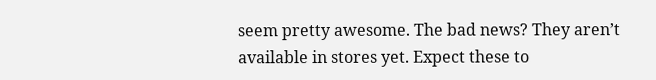seem pretty awesome. The bad news? They aren’t available in stores yet. Expect these to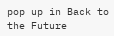pop up in Back to the Future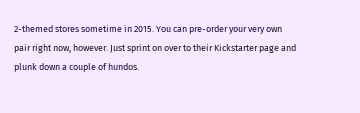2-themed stores sometime in 2015. You can pre-order your very own pair right now, however. Just sprint on over to their Kickstarter page and plunk down a couple of hundos.